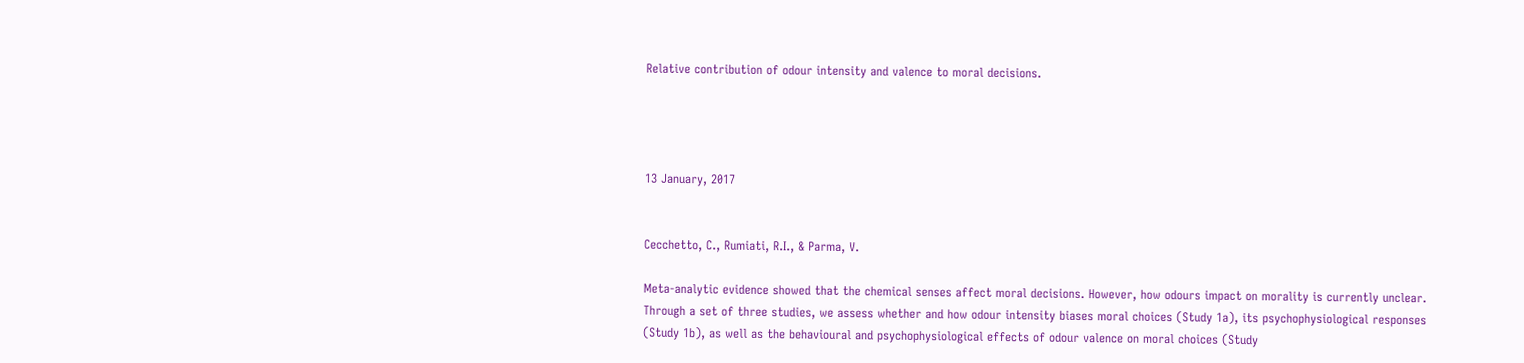Relative contribution of odour intensity and valence to moral decisions.




13 January, 2017


Cecchetto, C., Rumiati, R.I., & Parma, V.

Meta-analytic evidence showed that the chemical senses affect moral decisions. However, how odours impact on morality is currently unclear. Through a set of three studies, we assess whether and how odour intensity biases moral choices (Study 1a), its psychophysiological responses (Study 1b), as well as the behavioural and psychophysiological effects of odour valence on moral choices (Study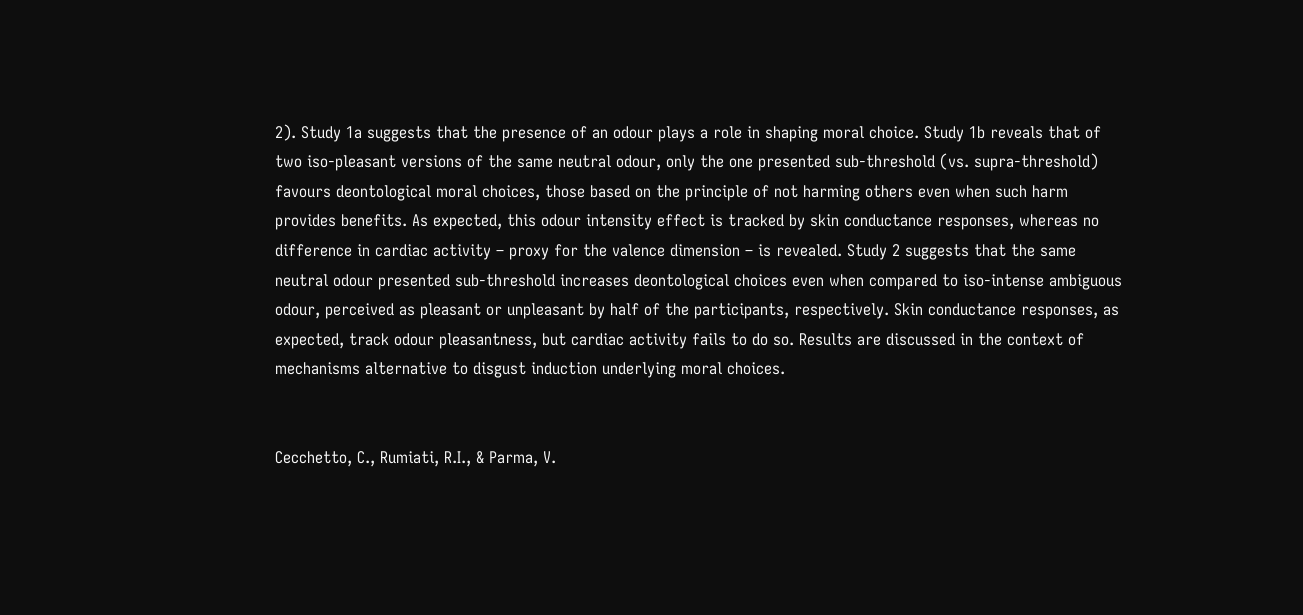2). Study 1a suggests that the presence of an odour plays a role in shaping moral choice. Study 1b reveals that of two iso-pleasant versions of the same neutral odour, only the one presented sub-threshold (vs. supra-threshold) favours deontological moral choices, those based on the principle of not harming others even when such harm provides benefits. As expected, this odour intensity effect is tracked by skin conductance responses, whereas no difference in cardiac activity – proxy for the valence dimension – is revealed. Study 2 suggests that the same neutral odour presented sub-threshold increases deontological choices even when compared to iso-intense ambiguous odour, perceived as pleasant or unpleasant by half of the participants, respectively. Skin conductance responses, as expected, track odour pleasantness, but cardiac activity fails to do so. Results are discussed in the context of mechanisms alternative to disgust induction underlying moral choices.


Cecchetto, C., Rumiati, R.I., & Parma, V.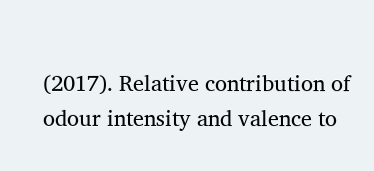(2017). Relative contribution of odour intensity and valence to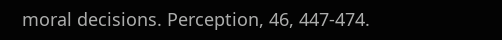moral decisions. Perception, 46, 447-474.